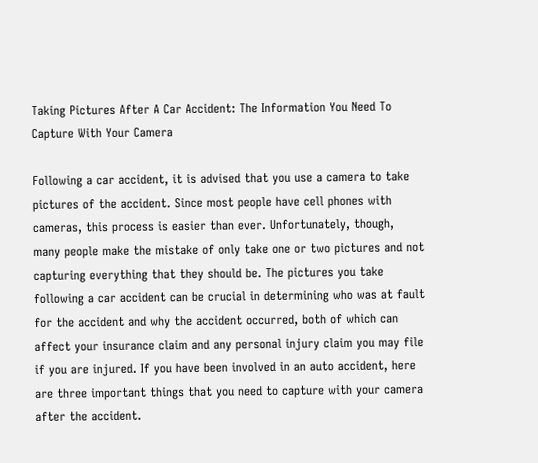Taking Pictures After A Car Accident: The Information You Need To Capture With Your Camera

Following a car accident, it is advised that you use a camera to take pictures of the accident. Since most people have cell phones with cameras, this process is easier than ever. Unfortunately, though, many people make the mistake of only take one or two pictures and not capturing everything that they should be. The pictures you take following a car accident can be crucial in determining who was at fault for the accident and why the accident occurred, both of which can affect your insurance claim and any personal injury claim you may file if you are injured. If you have been involved in an auto accident, here are three important things that you need to capture with your camera after the accident.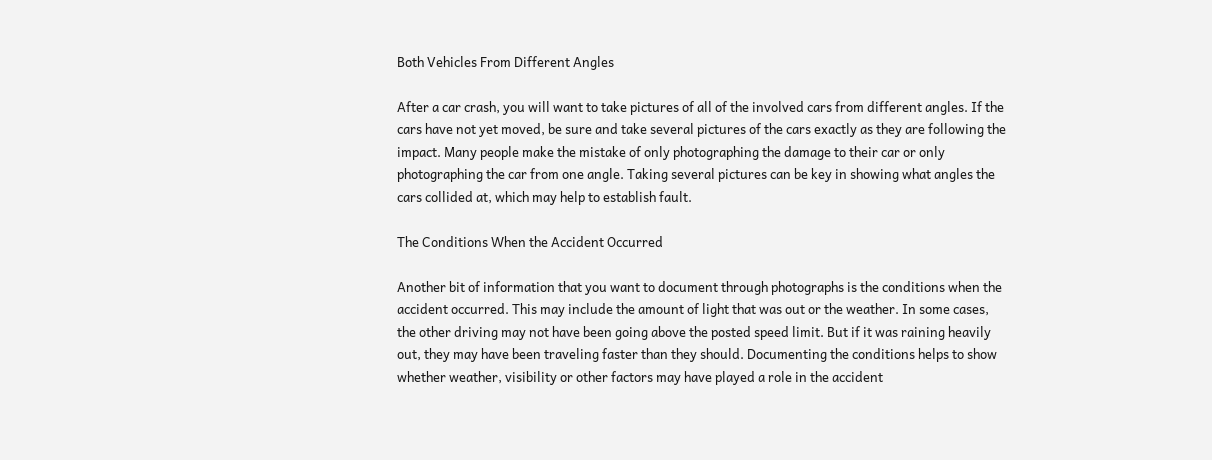Both Vehicles From Different Angles

After a car crash, you will want to take pictures of all of the involved cars from different angles. If the cars have not yet moved, be sure and take several pictures of the cars exactly as they are following the impact. Many people make the mistake of only photographing the damage to their car or only photographing the car from one angle. Taking several pictures can be key in showing what angles the cars collided at, which may help to establish fault.

The Conditions When the Accident Occurred

Another bit of information that you want to document through photographs is the conditions when the accident occurred. This may include the amount of light that was out or the weather. In some cases, the other driving may not have been going above the posted speed limit. But if it was raining heavily out, they may have been traveling faster than they should. Documenting the conditions helps to show whether weather, visibility or other factors may have played a role in the accident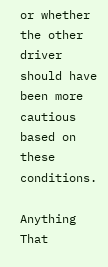or whether the other driver should have been more cautious based on these conditions.

Anything That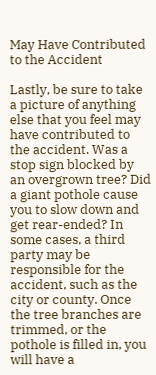May Have Contributed to the Accident

Lastly, be sure to take a picture of anything else that you feel may have contributed to the accident. Was a stop sign blocked by an overgrown tree? Did a giant pothole cause you to slow down and get rear-ended? In some cases, a third party may be responsible for the accident, such as the city or county. Once the tree branches are trimmed, or the pothole is filled in, you will have a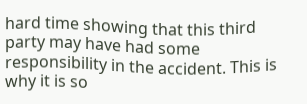hard time showing that this third party may have had some responsibility in the accident. This is why it is so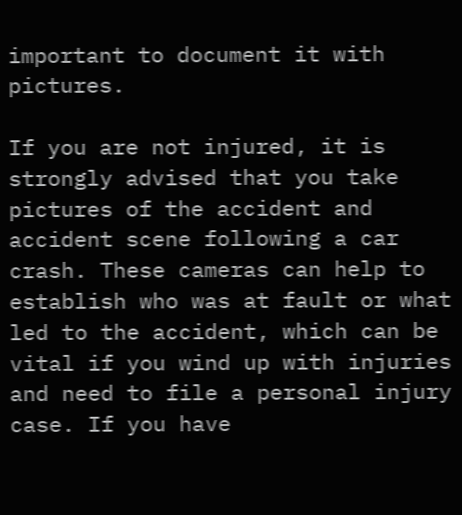important to document it with pictures.

If you are not injured, it is strongly advised that you take pictures of the accident and accident scene following a car crash. These cameras can help to establish who was at fault or what led to the accident, which can be vital if you wind up with injuries and need to file a personal injury case. If you have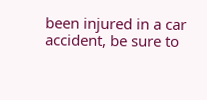been injured in a car accident, be sure to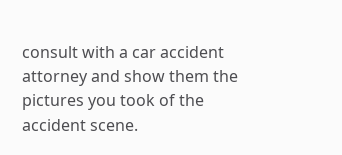consult with a car accident attorney and show them the pictures you took of the accident scene.